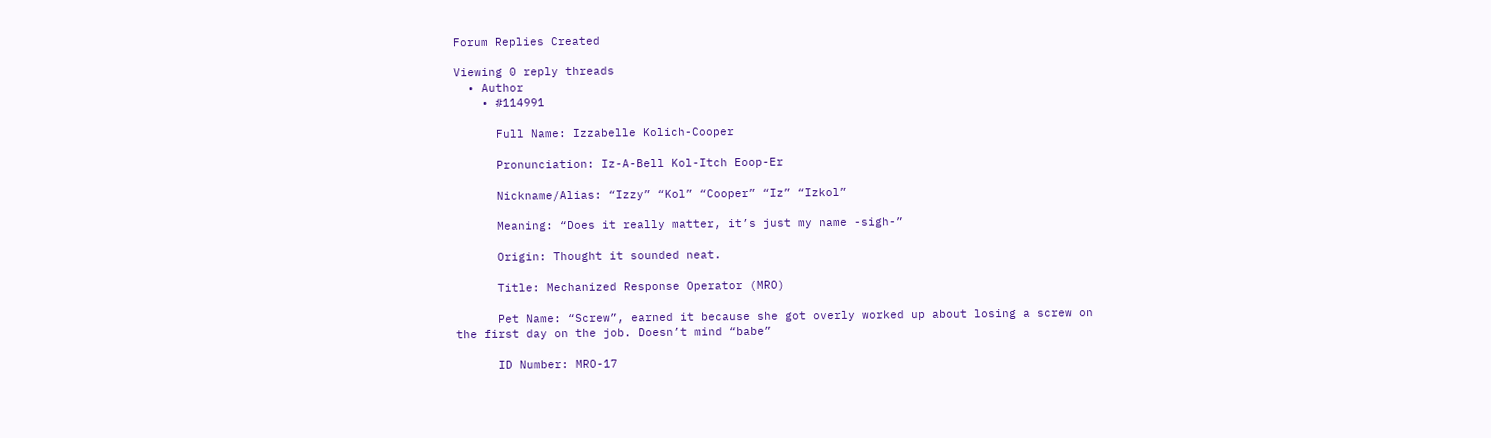Forum Replies Created

Viewing 0 reply threads
  • Author
    • #114991

      Full Name: Izzabelle Kolich-Cooper

      Pronunciation: Iz-A-Bell Kol-Itch Eoop-Er

      Nickname/Alias: “Izzy” “Kol” “Cooper” “Iz” “Izkol”

      Meaning: “Does it really matter, it’s just my name -sigh-”

      Origin: Thought it sounded neat.

      Title: Mechanized Response Operator (MRO)

      Pet Name: “Screw”, earned it because she got overly worked up about losing a screw on the first day on the job. Doesn’t mind “babe”

      ID Number: MRO-17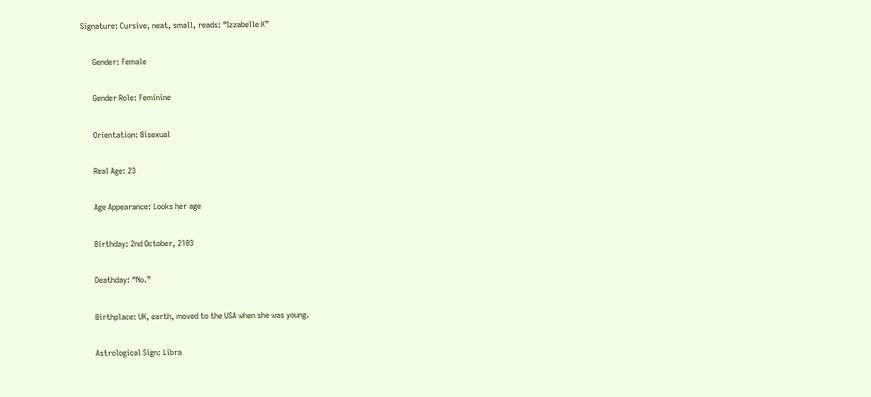Signature: Cursive, neat, small, reads: “Izzabelle K”

      Gender: Female

      Gender Role: Feminine

      Orientation: Bisexual

      Real Age: 23

      Age Appearance: Looks her age

      Birthday: 2nd October, 2103

      Deathday: “No.”

      Birthplace: UK, earth, moved to the USA when she was young.

      Astrological Sign: Libra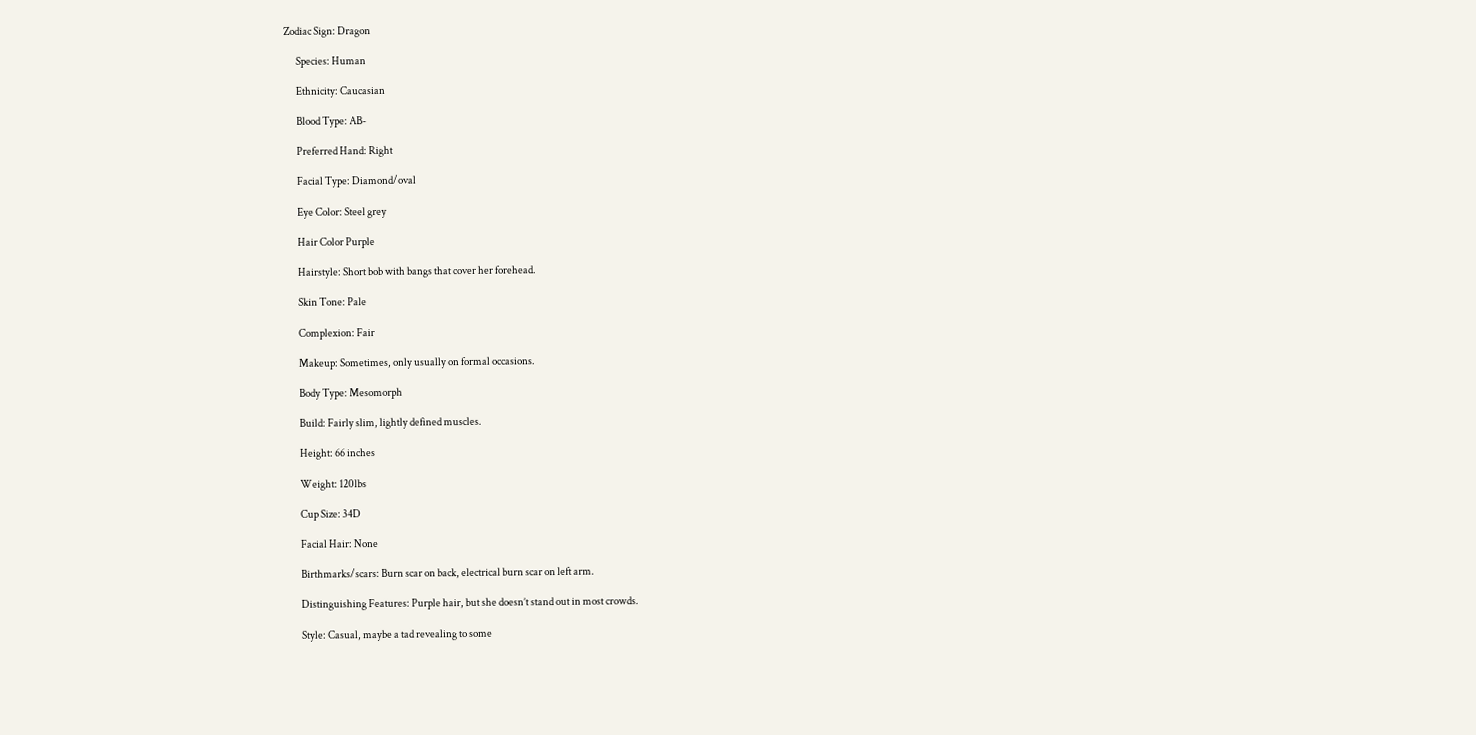Zodiac Sign: Dragon

      Species: Human

      Ethnicity: Caucasian

      Blood Type: AB-

      Preferred Hand: Right

      Facial Type: Diamond/oval

      Eye Color: Steel grey

      Hair Color Purple

      Hairstyle: Short bob with bangs that cover her forehead.

      Skin Tone: Pale

      Complexion: Fair

      Makeup: Sometimes, only usually on formal occasions.

      Body Type: Mesomorph

      Build: Fairly slim, lightly defined muscles.

      Height: 66 inches

      Weight: 120lbs

      Cup Size: 34D

      Facial Hair: None

      Birthmarks/scars: Burn scar on back, electrical burn scar on left arm.

      Distinguishing Features: Purple hair, but she doesn’t stand out in most crowds.

      Style: Casual, maybe a tad revealing to some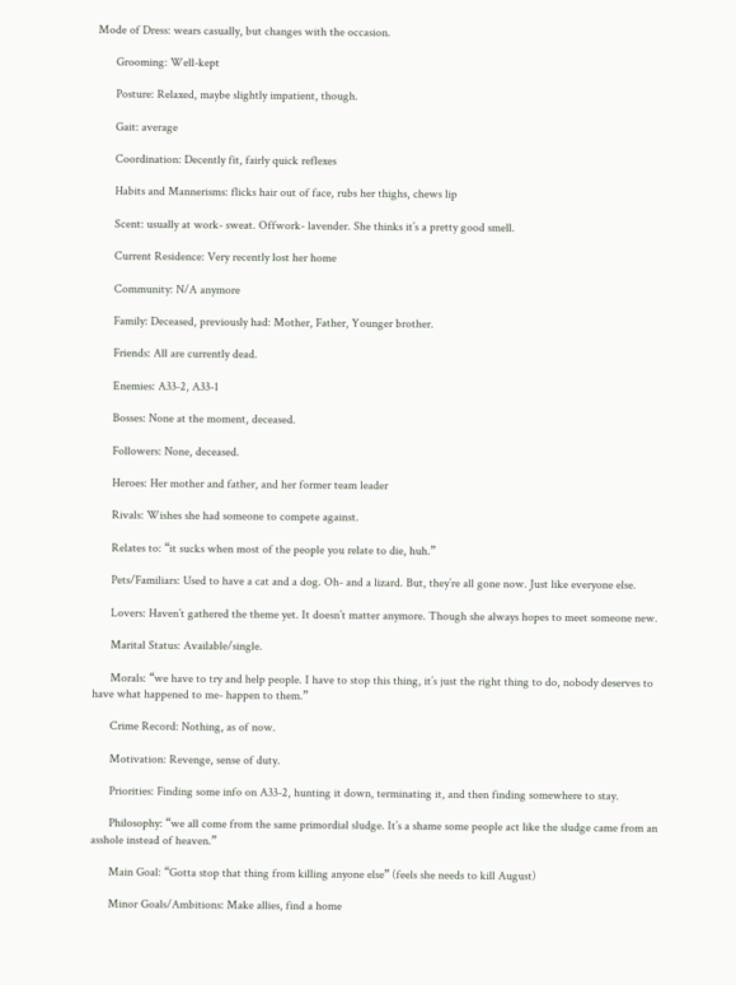Mode of Dress: wears casually, but changes with the occasion.

      Grooming: Well-kept

      Posture: Relaxed, maybe slightly impatient, though.

      Gait: average

      Coordination: Decently fit, fairly quick reflexes

      Habits and Mannerisms: flicks hair out of face, rubs her thighs, chews lip

      Scent: usually at work- sweat. Offwork- lavender. She thinks it’s a pretty good smell.

      Current Residence: Very recently lost her home

      Community: N/A anymore

      Family: Deceased, previously had: Mother, Father, Younger brother.

      Friends: All are currently dead.

      Enemies: A33-2, A33-1

      Bosses: None at the moment, deceased.

      Followers: None, deceased.

      Heroes: Her mother and father, and her former team leader

      Rivals: Wishes she had someone to compete against.

      Relates to: “it sucks when most of the people you relate to die, huh.”

      Pets/Familiars: Used to have a cat and a dog. Oh- and a lizard. But, they’re all gone now. Just like everyone else.

      Lovers: Haven’t gathered the theme yet. It doesn’t matter anymore. Though she always hopes to meet someone new.

      Marital Status: Available/single.

      Morals: “we have to try and help people. I have to stop this thing, it’s just the right thing to do, nobody deserves to have what happened to me- happen to them.”

      Crime Record: Nothing, as of now.

      Motivation: Revenge, sense of duty.

      Priorities: Finding some info on A33-2, hunting it down, terminating it, and then finding somewhere to stay.

      Philosophy: “we all come from the same primordial sludge. It’s a shame some people act like the sludge came from an asshole instead of heaven.”

      Main Goal: “Gotta stop that thing from killing anyone else” (feels she needs to kill August)

      Minor Goals/Ambitions: Make allies, find a home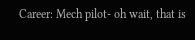Career: Mech pilot- oh wait, that is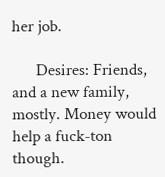her job.

      Desires: Friends, and a new family, mostly. Money would help a fuck-ton though.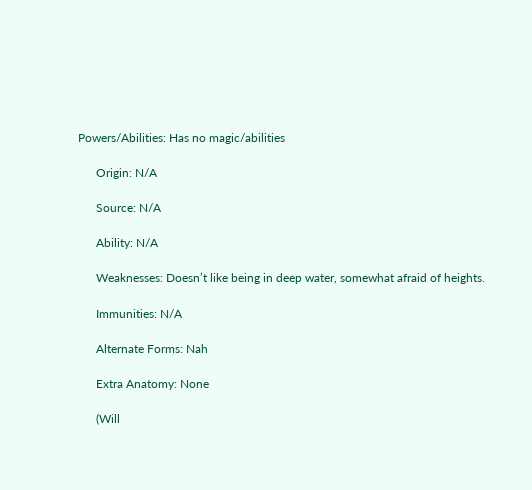Powers/Abilities: Has no magic/abilities

      Origin: N/A

      Source: N/A

      Ability: N/A

      Weaknesses: Doesn’t like being in deep water, somewhat afraid of heights.

      Immunities: N/A

      Alternate Forms: Nah

      Extra Anatomy: None

      (Will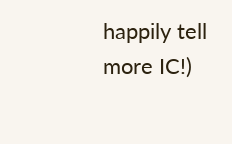happily tell more IC!)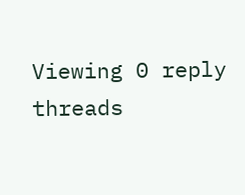Viewing 0 reply threads